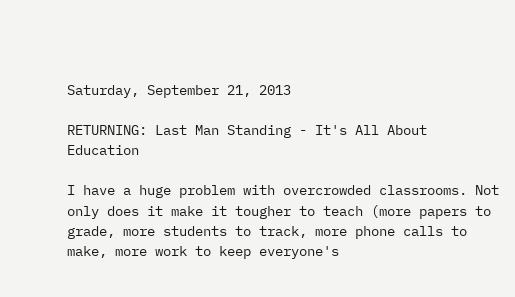Saturday, September 21, 2013

RETURNING: Last Man Standing - It's All About Education

I have a huge problem with overcrowded classrooms. Not only does it make it tougher to teach (more papers to grade, more students to track, more phone calls to make, more work to keep everyone's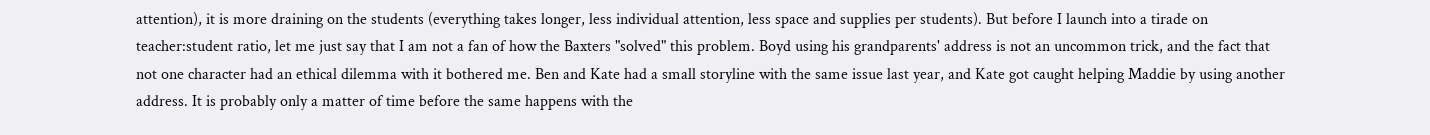attention), it is more draining on the students (everything takes longer, less individual attention, less space and supplies per students). But before I launch into a tirade on teacher:student ratio, let me just say that I am not a fan of how the Baxters "solved" this problem. Boyd using his grandparents' address is not an uncommon trick, and the fact that not one character had an ethical dilemma with it bothered me. Ben and Kate had a small storyline with the same issue last year, and Kate got caught helping Maddie by using another address. It is probably only a matter of time before the same happens with the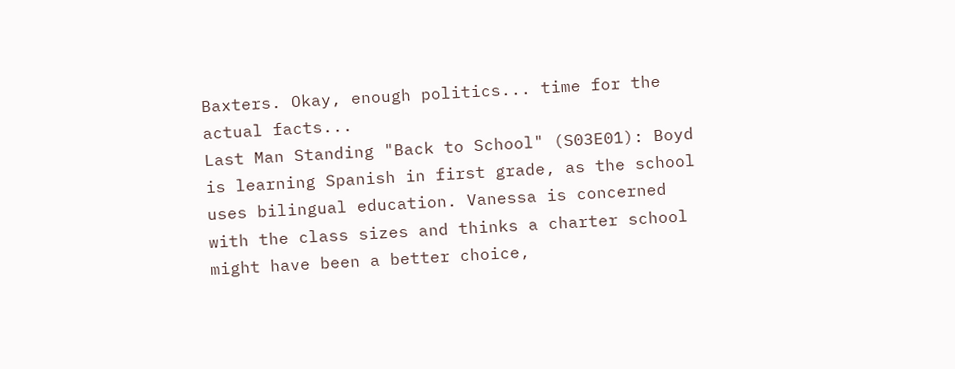Baxters. Okay, enough politics... time for the actual facts...
Last Man Standing "Back to School" (S03E01): Boyd is learning Spanish in first grade, as the school uses bilingual education. Vanessa is concerned with the class sizes and thinks a charter school might have been a better choice,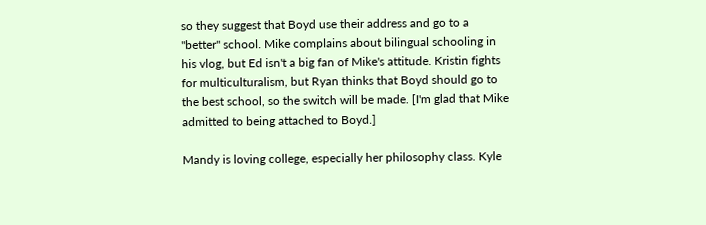so they suggest that Boyd use their address and go to a "better" school. Mike complains about bilingual schooling in his vlog, but Ed isn't a big fan of Mike's attitude. Kristin fights for multiculturalism, but Ryan thinks that Boyd should go to the best school, so the switch will be made. [I'm glad that Mike admitted to being attached to Boyd.]

Mandy is loving college, especially her philosophy class. Kyle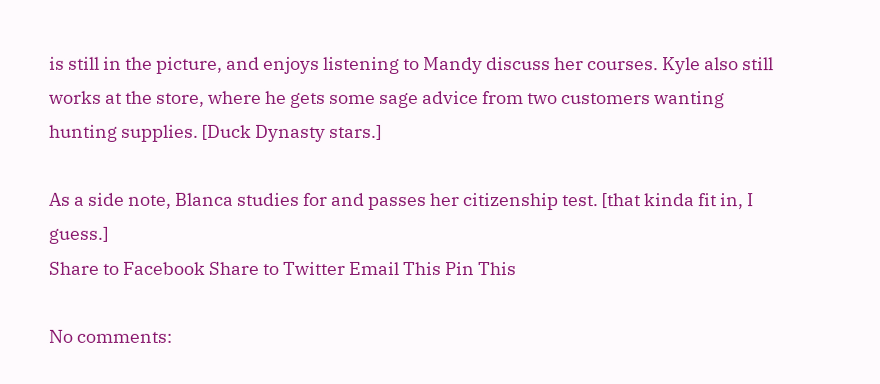is still in the picture, and enjoys listening to Mandy discuss her courses. Kyle also still works at the store, where he gets some sage advice from two customers wanting hunting supplies. [Duck Dynasty stars.]

As a side note, Blanca studies for and passes her citizenship test. [that kinda fit in, I guess.]
Share to Facebook Share to Twitter Email This Pin This

No comments: